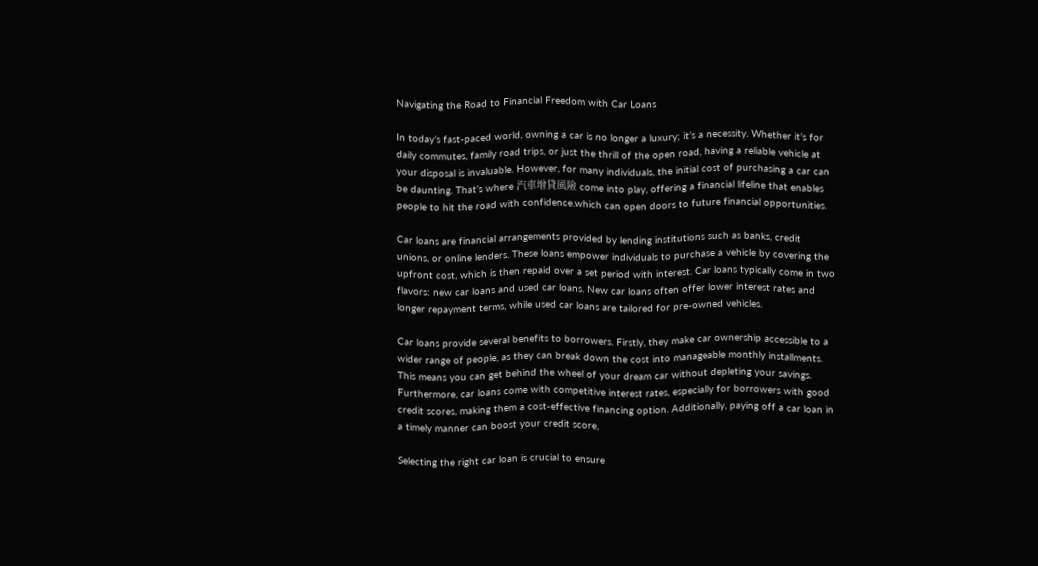Navigating the Road to Financial Freedom with Car Loans

In today’s fast-paced world, owning a car is no longer a luxury; it’s a necessity. Whether it’s for daily commutes, family road trips, or just the thrill of the open road, having a reliable vehicle at your disposal is invaluable. However, for many individuals, the initial cost of purchasing a car can be daunting. That’s where 汽車增貸風險 come into play, offering a financial lifeline that enables people to hit the road with confidence.which can open doors to future financial opportunities.

Car loans are financial arrangements provided by lending institutions such as banks, credit unions, or online lenders. These loans empower individuals to purchase a vehicle by covering the upfront cost, which is then repaid over a set period with interest. Car loans typically come in two flavors: new car loans and used car loans. New car loans often offer lower interest rates and longer repayment terms, while used car loans are tailored for pre-owned vehicles.

Car loans provide several benefits to borrowers. Firstly, they make car ownership accessible to a wider range of people, as they can break down the cost into manageable monthly installments. This means you can get behind the wheel of your dream car without depleting your savings. Furthermore, car loans come with competitive interest rates, especially for borrowers with good credit scores, making them a cost-effective financing option. Additionally, paying off a car loan in a timely manner can boost your credit score,

Selecting the right car loan is crucial to ensure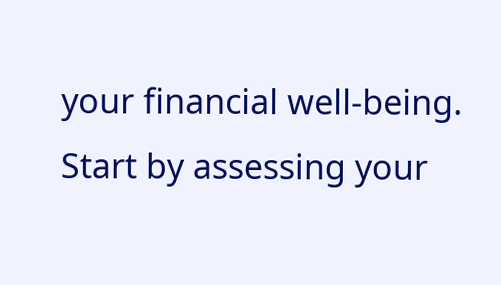your financial well-being. Start by assessing your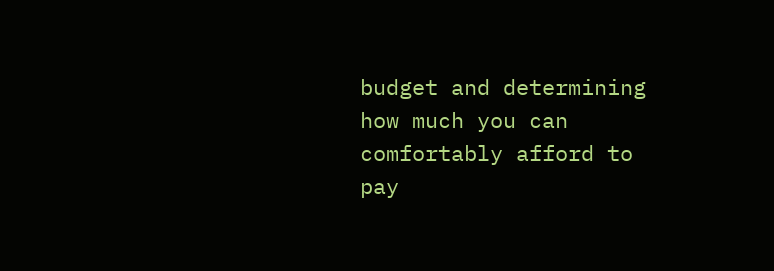budget and determining how much you can comfortably afford to pay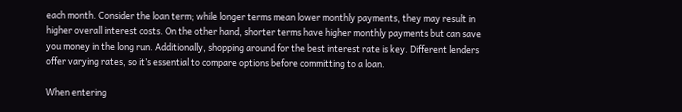each month. Consider the loan term; while longer terms mean lower monthly payments, they may result in higher overall interest costs. On the other hand, shorter terms have higher monthly payments but can save you money in the long run. Additionally, shopping around for the best interest rate is key. Different lenders offer varying rates, so it’s essential to compare options before committing to a loan.

When entering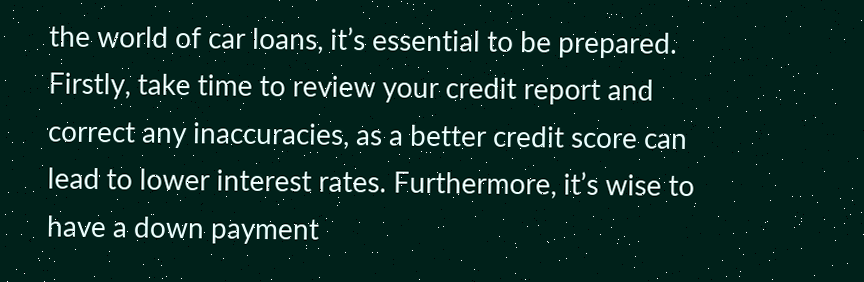the world of car loans, it’s essential to be prepared. Firstly, take time to review your credit report and correct any inaccuracies, as a better credit score can lead to lower interest rates. Furthermore, it’s wise to have a down payment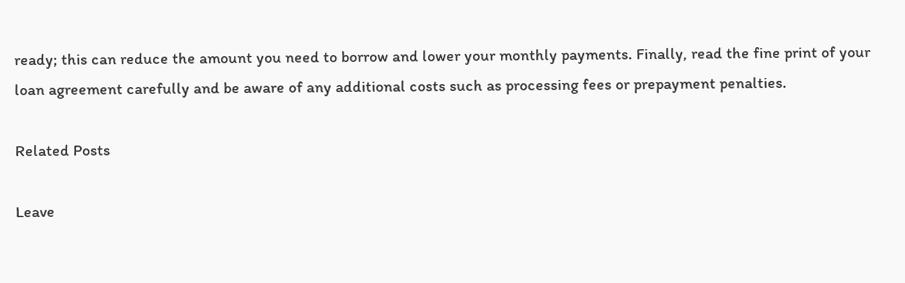ready; this can reduce the amount you need to borrow and lower your monthly payments. Finally, read the fine print of your loan agreement carefully and be aware of any additional costs such as processing fees or prepayment penalties.

Related Posts

Leave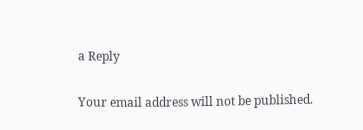a Reply

Your email address will not be published.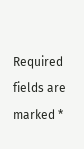Required fields are marked *